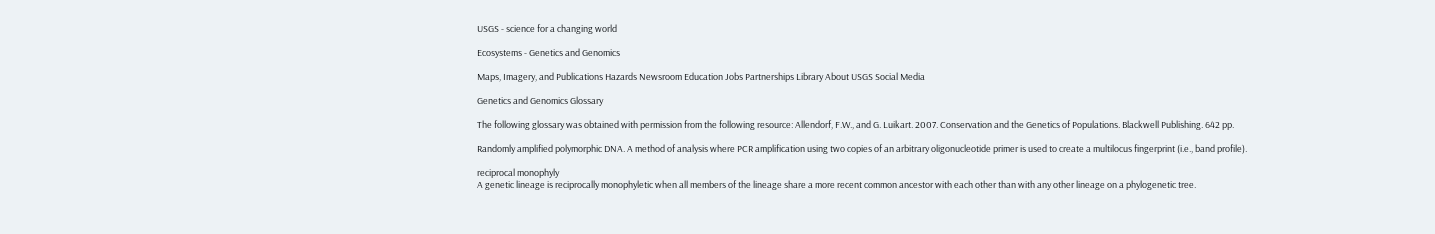USGS - science for a changing world

Ecosystems - Genetics and Genomics

Maps, Imagery, and Publications Hazards Newsroom Education Jobs Partnerships Library About USGS Social Media

Genetics and Genomics Glossary

The following glossary was obtained with permission from the following resource: Allendorf, F.W., and G. Luikart. 2007. Conservation and the Genetics of Populations. Blackwell Publishing. 642 pp.

Randomly amplified polymorphic DNA. A method of analysis where PCR amplification using two copies of an arbitrary oligonucleotide primer is used to create a multilocus fingerprint (i.e., band profile).

reciprocal monophyly
A genetic lineage is reciprocally monophyletic when all members of the lineage share a more recent common ancestor with each other than with any other lineage on a phylogenetic tree.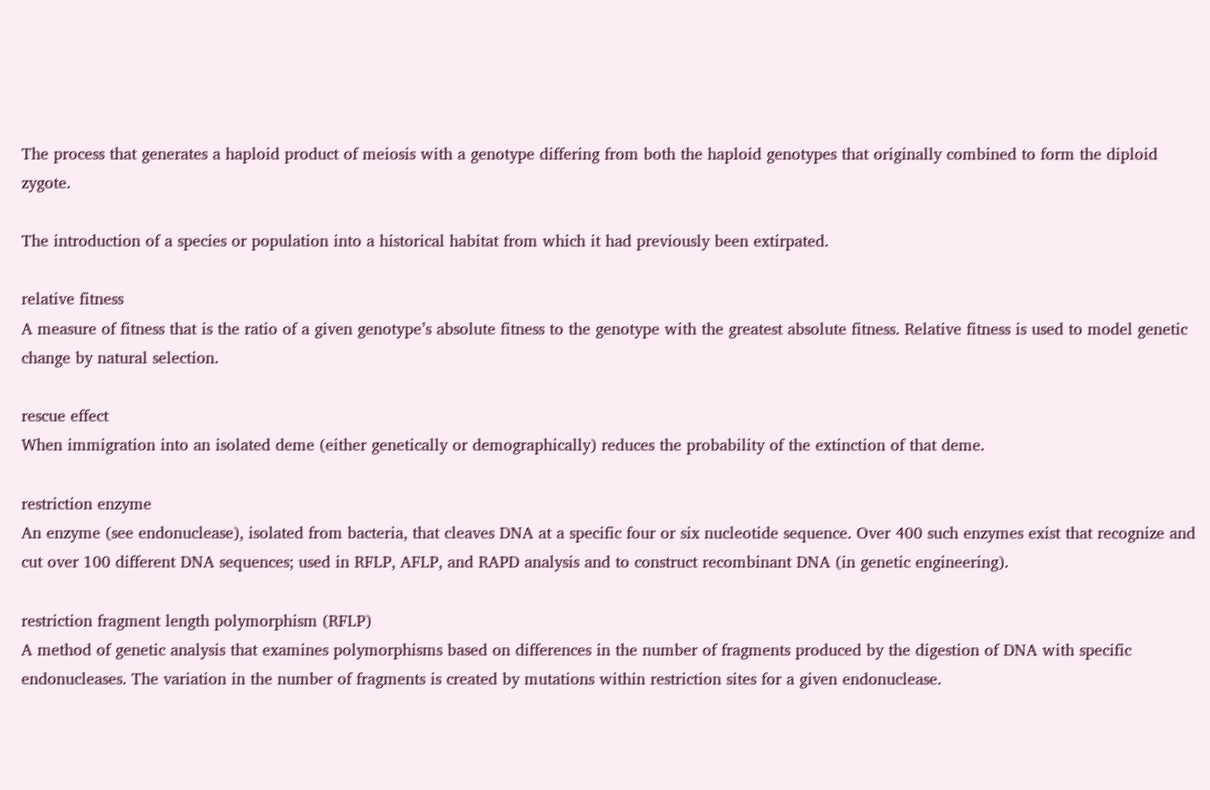The process that generates a haploid product of meiosis with a genotype differing from both the haploid genotypes that originally combined to form the diploid zygote.

The introduction of a species or population into a historical habitat from which it had previously been extirpated.

relative fitness
A measure of fitness that is the ratio of a given genotype’s absolute fitness to the genotype with the greatest absolute fitness. Relative fitness is used to model genetic change by natural selection.

rescue effect
When immigration into an isolated deme (either genetically or demographically) reduces the probability of the extinction of that deme.

restriction enzyme
An enzyme (see endonuclease), isolated from bacteria, that cleaves DNA at a specific four or six nucleotide sequence. Over 400 such enzymes exist that recognize and cut over 100 different DNA sequences; used in RFLP, AFLP, and RAPD analysis and to construct recombinant DNA (in genetic engineering).

restriction fragment length polymorphism (RFLP)
A method of genetic analysis that examines polymorphisms based on differences in the number of fragments produced by the digestion of DNA with specific endonucleases. The variation in the number of fragments is created by mutations within restriction sites for a given endonuclease.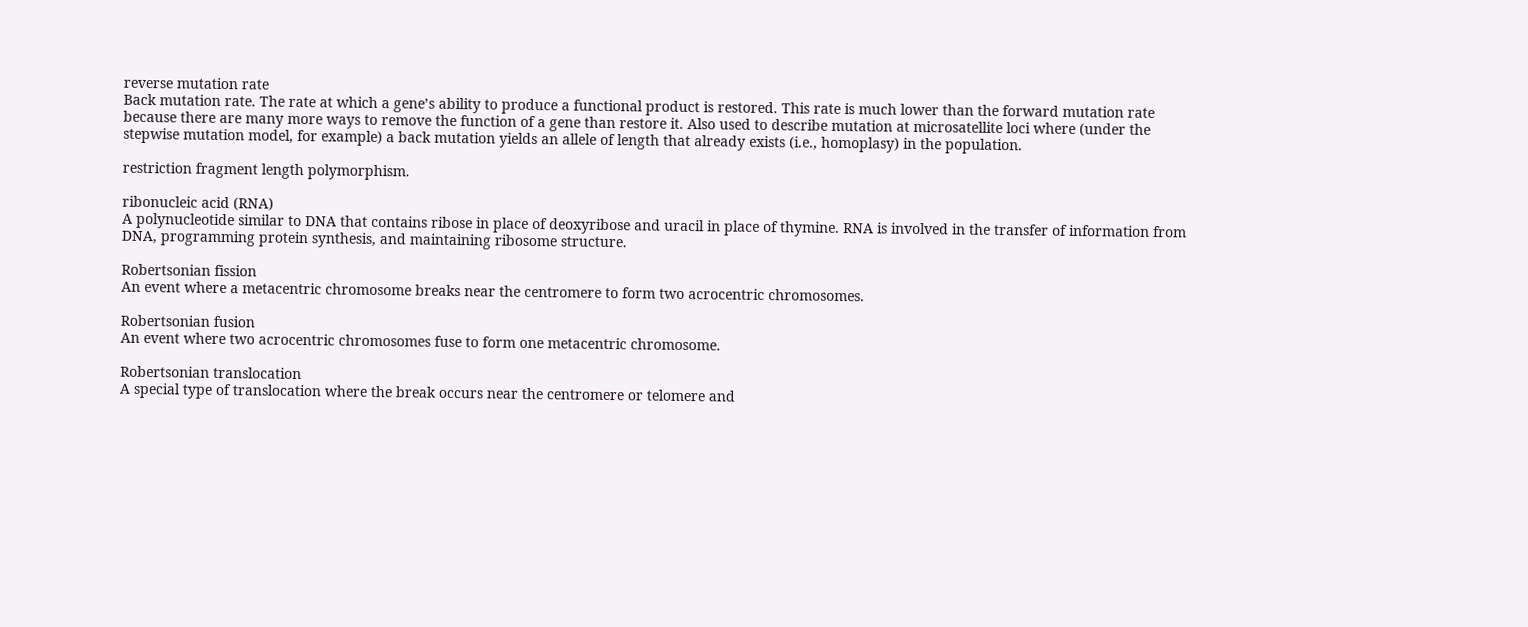reverse mutation rate
Back mutation rate. The rate at which a gene’s ability to produce a functional product is restored. This rate is much lower than the forward mutation rate because there are many more ways to remove the function of a gene than restore it. Also used to describe mutation at microsatellite loci where (under the stepwise mutation model, for example) a back mutation yields an allele of length that already exists (i.e., homoplasy) in the population.

restriction fragment length polymorphism.

ribonucleic acid (RNA)
A polynucleotide similar to DNA that contains ribose in place of deoxyribose and uracil in place of thymine. RNA is involved in the transfer of information from DNA, programming protein synthesis, and maintaining ribosome structure.

Robertsonian fission
An event where a metacentric chromosome breaks near the centromere to form two acrocentric chromosomes.

Robertsonian fusion
An event where two acrocentric chromosomes fuse to form one metacentric chromosome.

Robertsonian translocation
A special type of translocation where the break occurs near the centromere or telomere and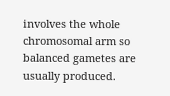involves the whole chromosomal arm so balanced gametes are usually produced.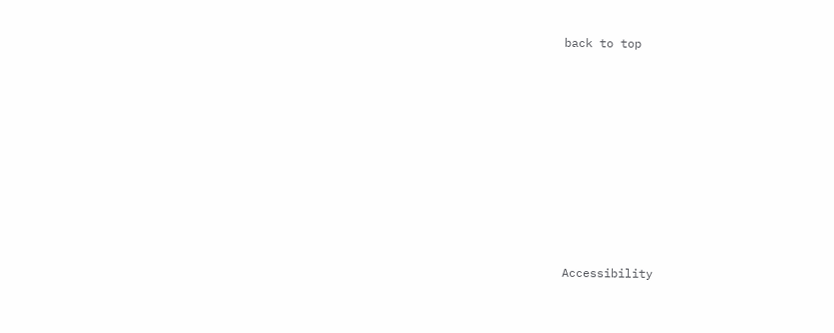back to top











Accessibility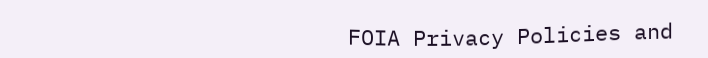FOIA Privacy Policies and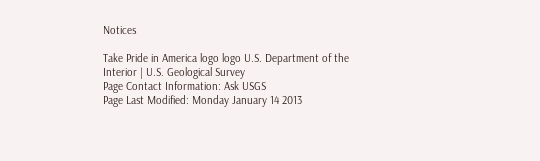Notices

Take Pride in America logo logo U.S. Department of the Interior | U.S. Geological Survey
Page Contact Information: Ask USGS
Page Last Modified: Monday January 14 2013